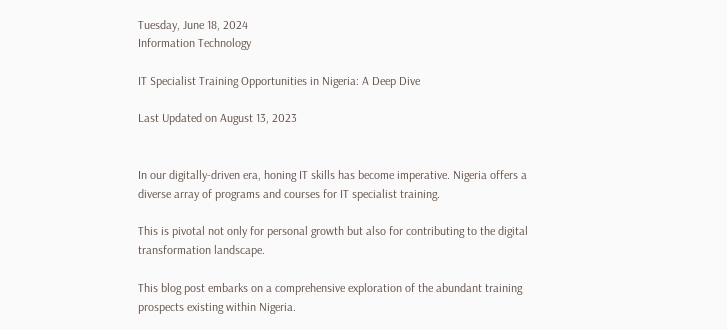Tuesday, June 18, 2024
Information Technology

IT Specialist Training Opportunities in Nigeria: A Deep Dive

Last Updated on August 13, 2023


In our digitally-driven era, honing IT skills has become imperative. Nigeria offers a diverse array of programs and courses for IT specialist training.

This is pivotal not only for personal growth but also for contributing to the digital transformation landscape.

This blog post embarks on a comprehensive exploration of the abundant training prospects existing within Nigeria.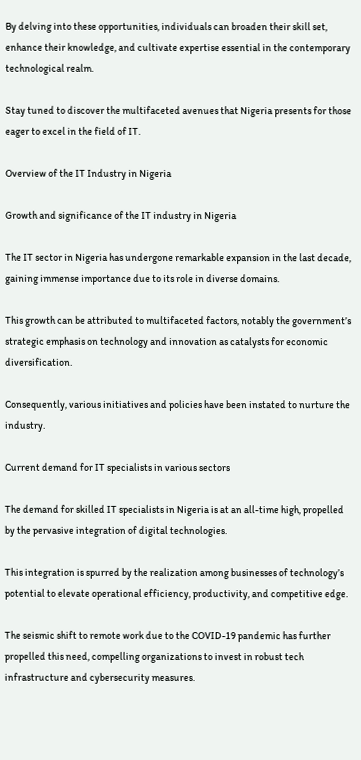By delving into these opportunities, individuals can broaden their skill set, enhance their knowledge, and cultivate expertise essential in the contemporary technological realm.

Stay tuned to discover the multifaceted avenues that Nigeria presents for those eager to excel in the field of IT.

Overview of the IT Industry in Nigeria

Growth and significance of the IT industry in Nigeria

The IT sector in Nigeria has undergone remarkable expansion in the last decade, gaining immense importance due to its role in diverse domains.

This growth can be attributed to multifaceted factors, notably the government’s strategic emphasis on technology and innovation as catalysts for economic diversification.

Consequently, various initiatives and policies have been instated to nurture the industry.

Current demand for IT specialists in various sectors

The demand for skilled IT specialists in Nigeria is at an all-time high, propelled by the pervasive integration of digital technologies.

This integration is spurred by the realization among businesses of technology’s potential to elevate operational efficiency, productivity, and competitive edge.

The seismic shift to remote work due to the COVID-19 pandemic has further propelled this need, compelling organizations to invest in robust tech infrastructure and cybersecurity measures.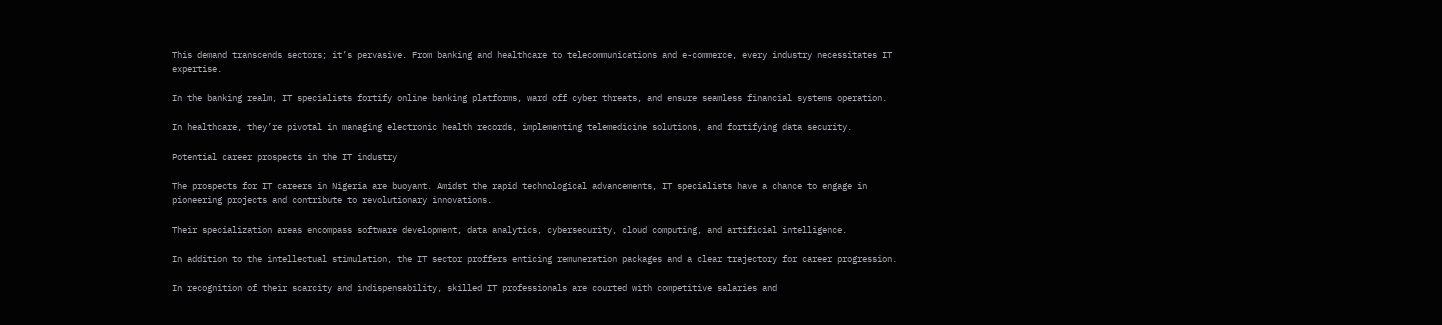This demand transcends sectors; it’s pervasive. From banking and healthcare to telecommunications and e-commerce, every industry necessitates IT expertise.

In the banking realm, IT specialists fortify online banking platforms, ward off cyber threats, and ensure seamless financial systems operation.

In healthcare, they’re pivotal in managing electronic health records, implementing telemedicine solutions, and fortifying data security.

Potential career prospects in the IT industry

The prospects for IT careers in Nigeria are buoyant. Amidst the rapid technological advancements, IT specialists have a chance to engage in pioneering projects and contribute to revolutionary innovations.

Their specialization areas encompass software development, data analytics, cybersecurity, cloud computing, and artificial intelligence.

In addition to the intellectual stimulation, the IT sector proffers enticing remuneration packages and a clear trajectory for career progression.

In recognition of their scarcity and indispensability, skilled IT professionals are courted with competitive salaries and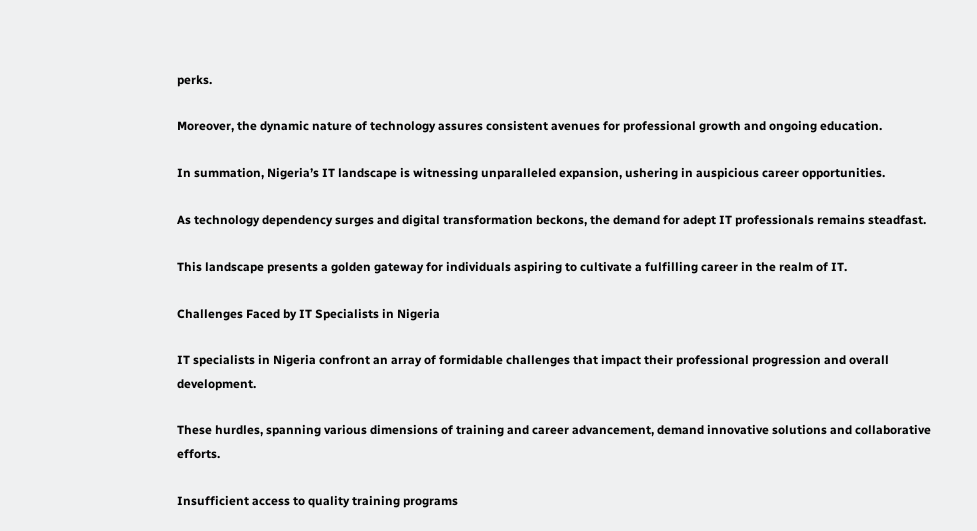perks.

Moreover, the dynamic nature of technology assures consistent avenues for professional growth and ongoing education.

In summation, Nigeria’s IT landscape is witnessing unparalleled expansion, ushering in auspicious career opportunities.

As technology dependency surges and digital transformation beckons, the demand for adept IT professionals remains steadfast.

This landscape presents a golden gateway for individuals aspiring to cultivate a fulfilling career in the realm of IT.

Challenges Faced by IT Specialists in Nigeria

IT specialists in Nigeria confront an array of formidable challenges that impact their professional progression and overall development.

These hurdles, spanning various dimensions of training and career advancement, demand innovative solutions and collaborative efforts.

Insufficient access to quality training programs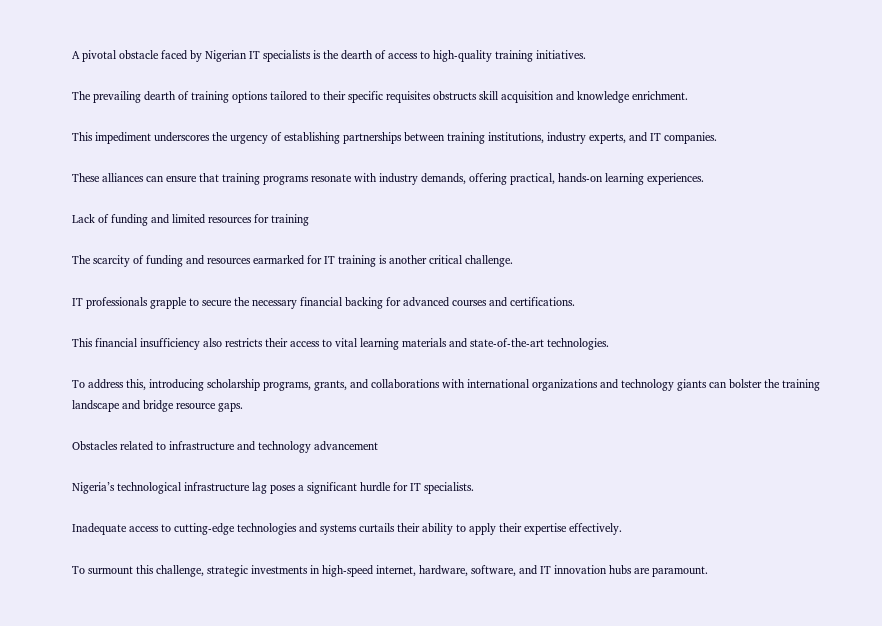A pivotal obstacle faced by Nigerian IT specialists is the dearth of access to high-quality training initiatives.

The prevailing dearth of training options tailored to their specific requisites obstructs skill acquisition and knowledge enrichment.

This impediment underscores the urgency of establishing partnerships between training institutions, industry experts, and IT companies.

These alliances can ensure that training programs resonate with industry demands, offering practical, hands-on learning experiences.

Lack of funding and limited resources for training

The scarcity of funding and resources earmarked for IT training is another critical challenge.

IT professionals grapple to secure the necessary financial backing for advanced courses and certifications.

This financial insufficiency also restricts their access to vital learning materials and state-of-the-art technologies.

To address this, introducing scholarship programs, grants, and collaborations with international organizations and technology giants can bolster the training landscape and bridge resource gaps.

Obstacles related to infrastructure and technology advancement

Nigeria’s technological infrastructure lag poses a significant hurdle for IT specialists.

Inadequate access to cutting-edge technologies and systems curtails their ability to apply their expertise effectively.

To surmount this challenge, strategic investments in high-speed internet, hardware, software, and IT innovation hubs are paramount.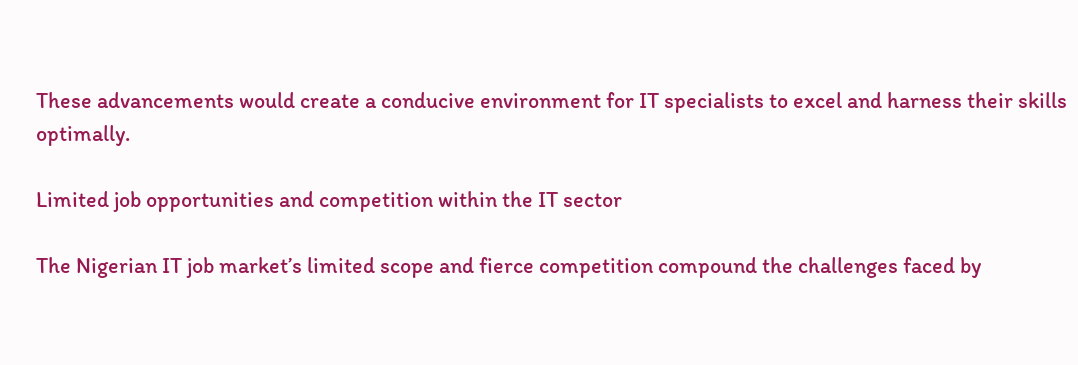These advancements would create a conducive environment for IT specialists to excel and harness their skills optimally.

Limited job opportunities and competition within the IT sector

The Nigerian IT job market’s limited scope and fierce competition compound the challenges faced by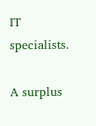IT specialists.

A surplus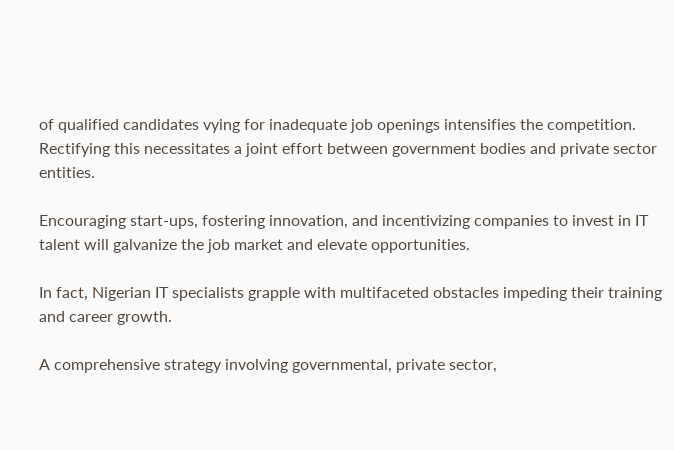of qualified candidates vying for inadequate job openings intensifies the competition. Rectifying this necessitates a joint effort between government bodies and private sector entities.

Encouraging start-ups, fostering innovation, and incentivizing companies to invest in IT talent will galvanize the job market and elevate opportunities.

In fact, Nigerian IT specialists grapple with multifaceted obstacles impeding their training and career growth.

A comprehensive strategy involving governmental, private sector,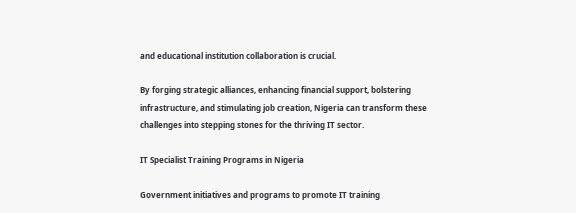and educational institution collaboration is crucial.

By forging strategic alliances, enhancing financial support, bolstering infrastructure, and stimulating job creation, Nigeria can transform these challenges into stepping stones for the thriving IT sector.

IT Specialist Training Programs in Nigeria

Government initiatives and programs to promote IT training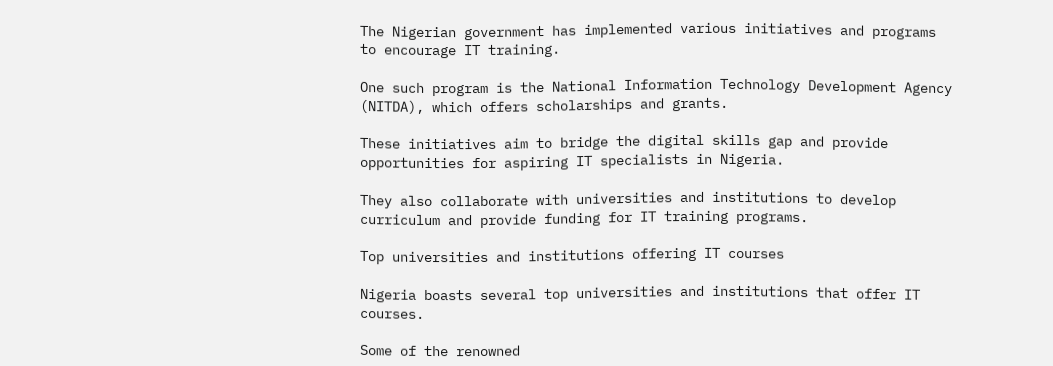The Nigerian government has implemented various initiatives and programs to encourage IT training.

One such program is the National Information Technology Development Agency (NITDA), which offers scholarships and grants.

These initiatives aim to bridge the digital skills gap and provide opportunities for aspiring IT specialists in Nigeria.

They also collaborate with universities and institutions to develop curriculum and provide funding for IT training programs.

Top universities and institutions offering IT courses

Nigeria boasts several top universities and institutions that offer IT courses.

Some of the renowned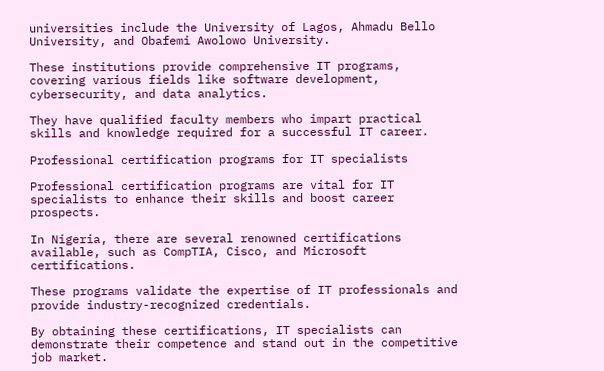universities include the University of Lagos, Ahmadu Bello University, and Obafemi Awolowo University.

These institutions provide comprehensive IT programs, covering various fields like software development, cybersecurity, and data analytics.

They have qualified faculty members who impart practical skills and knowledge required for a successful IT career.

Professional certification programs for IT specialists

Professional certification programs are vital for IT specialists to enhance their skills and boost career prospects.

In Nigeria, there are several renowned certifications available, such as CompTIA, Cisco, and Microsoft certifications.

These programs validate the expertise of IT professionals and provide industry-recognized credentials.

By obtaining these certifications, IT specialists can demonstrate their competence and stand out in the competitive job market.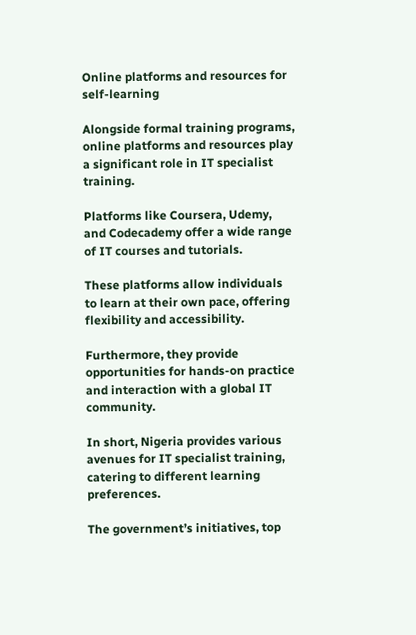Online platforms and resources for self-learning

Alongside formal training programs, online platforms and resources play a significant role in IT specialist training.

Platforms like Coursera, Udemy, and Codecademy offer a wide range of IT courses and tutorials.

These platforms allow individuals to learn at their own pace, offering flexibility and accessibility.

Furthermore, they provide opportunities for hands-on practice and interaction with a global IT community.

In short, Nigeria provides various avenues for IT specialist training, catering to different learning preferences.

The government’s initiatives, top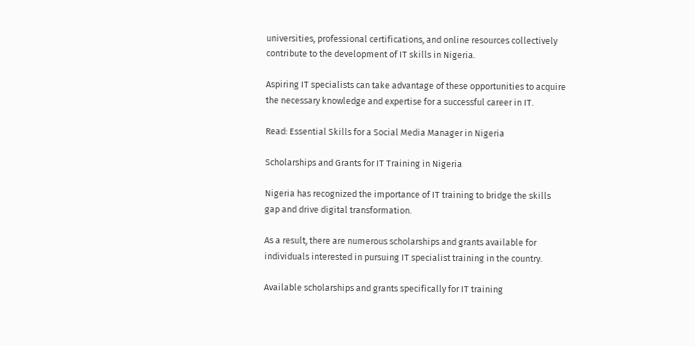universities, professional certifications, and online resources collectively contribute to the development of IT skills in Nigeria.

Aspiring IT specialists can take advantage of these opportunities to acquire the necessary knowledge and expertise for a successful career in IT.

Read: Essential Skills for a Social Media Manager in Nigeria

Scholarships and Grants for IT Training in Nigeria

Nigeria has recognized the importance of IT training to bridge the skills gap and drive digital transformation.

As a result, there are numerous scholarships and grants available for individuals interested in pursuing IT specialist training in the country.

Available scholarships and grants specifically for IT training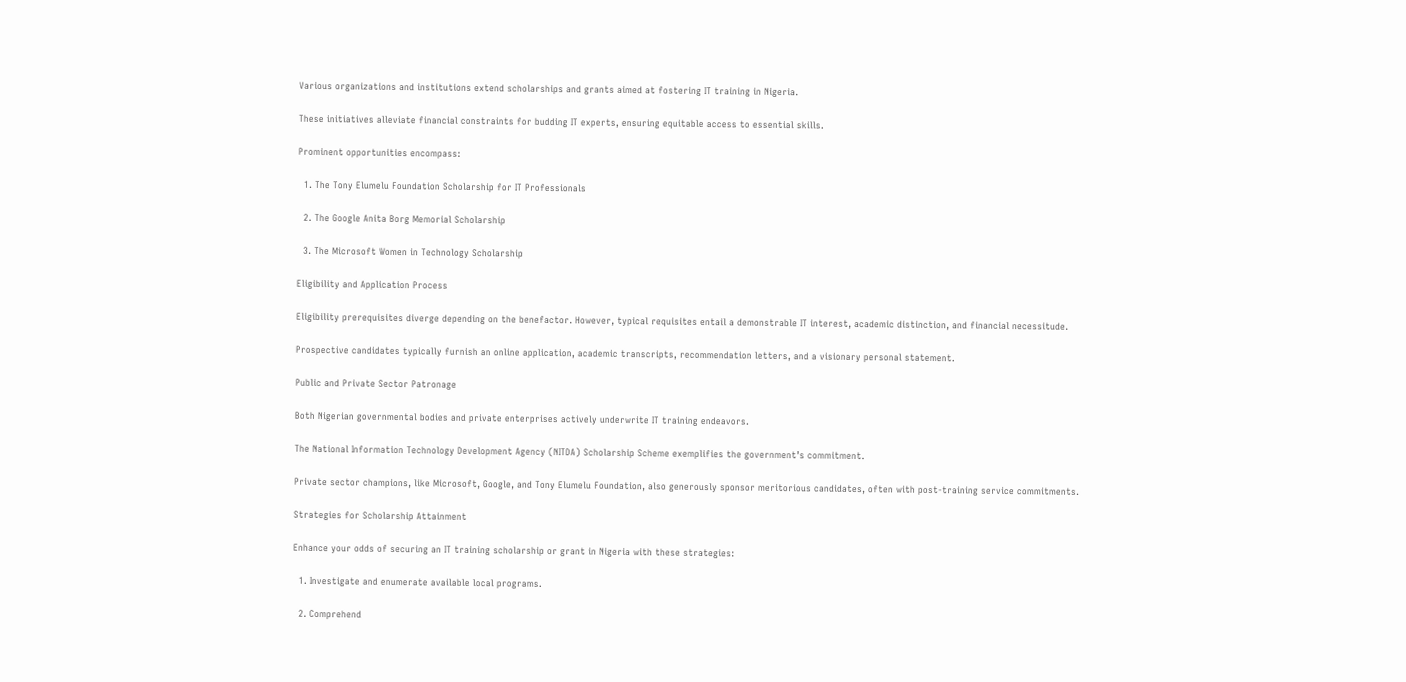Various organizations and institutions extend scholarships and grants aimed at fostering IT training in Nigeria.

These initiatives alleviate financial constraints for budding IT experts, ensuring equitable access to essential skills.

Prominent opportunities encompass:

  1. The Tony Elumelu Foundation Scholarship for IT Professionals

  2. The Google Anita Borg Memorial Scholarship

  3. The Microsoft Women in Technology Scholarship

Eligibility and Application Process

Eligibility prerequisites diverge depending on the benefactor. However, typical requisites entail a demonstrable IT interest, academic distinction, and financial necessitude.

Prospective candidates typically furnish an online application, academic transcripts, recommendation letters, and a visionary personal statement.

Public and Private Sector Patronage

Both Nigerian governmental bodies and private enterprises actively underwrite IT training endeavors.

The National Information Technology Development Agency (NITDA) Scholarship Scheme exemplifies the government’s commitment.

Private sector champions, like Microsoft, Google, and Tony Elumelu Foundation, also generously sponsor meritorious candidates, often with post-training service commitments.

Strategies for Scholarship Attainment

Enhance your odds of securing an IT training scholarship or grant in Nigeria with these strategies:

  1. Investigate and enumerate available local programs.

  2. Comprehend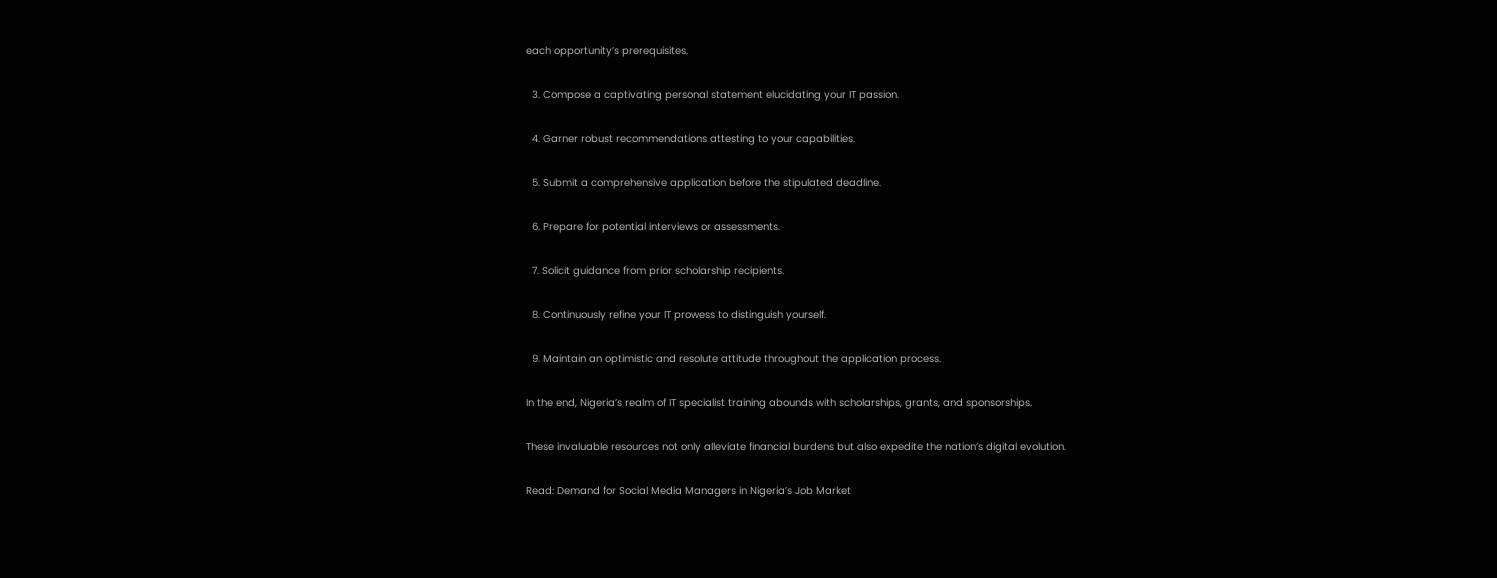each opportunity’s prerequisites.

  3. Compose a captivating personal statement elucidating your IT passion.

  4. Garner robust recommendations attesting to your capabilities.

  5. Submit a comprehensive application before the stipulated deadline.

  6. Prepare for potential interviews or assessments.

  7. Solicit guidance from prior scholarship recipients.

  8. Continuously refine your IT prowess to distinguish yourself.

  9. Maintain an optimistic and resolute attitude throughout the application process.

In the end, Nigeria’s realm of IT specialist training abounds with scholarships, grants, and sponsorships.

These invaluable resources not only alleviate financial burdens but also expedite the nation’s digital evolution.

Read: Demand for Social Media Managers in Nigeria’s Job Market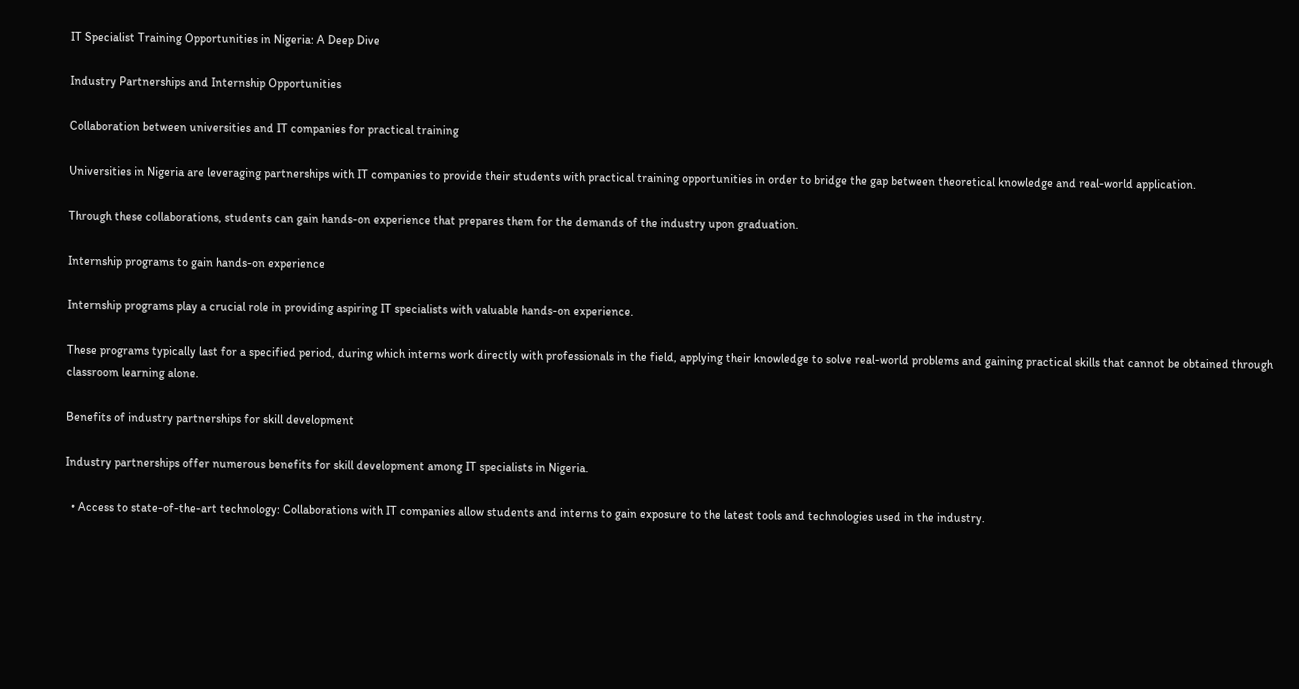IT Specialist Training Opportunities in Nigeria: A Deep Dive

Industry Partnerships and Internship Opportunities

Collaboration between universities and IT companies for practical training

Universities in Nigeria are leveraging partnerships with IT companies to provide their students with practical training opportunities in order to bridge the gap between theoretical knowledge and real-world application.

Through these collaborations, students can gain hands-on experience that prepares them for the demands of the industry upon graduation.

Internship programs to gain hands-on experience

Internship programs play a crucial role in providing aspiring IT specialists with valuable hands-on experience.

These programs typically last for a specified period, during which interns work directly with professionals in the field, applying their knowledge to solve real-world problems and gaining practical skills that cannot be obtained through classroom learning alone.

Benefits of industry partnerships for skill development

Industry partnerships offer numerous benefits for skill development among IT specialists in Nigeria.

  • Access to state-of-the-art technology: Collaborations with IT companies allow students and interns to gain exposure to the latest tools and technologies used in the industry.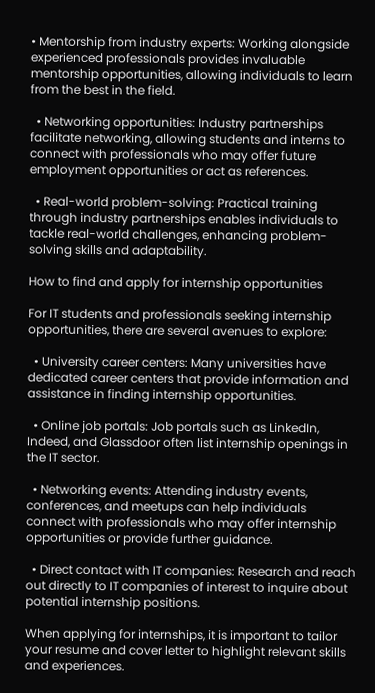• Mentorship from industry experts: Working alongside experienced professionals provides invaluable mentorship opportunities, allowing individuals to learn from the best in the field.

  • Networking opportunities: Industry partnerships facilitate networking, allowing students and interns to connect with professionals who may offer future employment opportunities or act as references.

  • Real-world problem-solving: Practical training through industry partnerships enables individuals to tackle real-world challenges, enhancing problem-solving skills and adaptability.

How to find and apply for internship opportunities

For IT students and professionals seeking internship opportunities, there are several avenues to explore:

  • University career centers: Many universities have dedicated career centers that provide information and assistance in finding internship opportunities.

  • Online job portals: Job portals such as LinkedIn, Indeed, and Glassdoor often list internship openings in the IT sector.

  • Networking events: Attending industry events, conferences, and meetups can help individuals connect with professionals who may offer internship opportunities or provide further guidance.

  • Direct contact with IT companies: Research and reach out directly to IT companies of interest to inquire about potential internship positions.

When applying for internships, it is important to tailor your resume and cover letter to highlight relevant skills and experiences.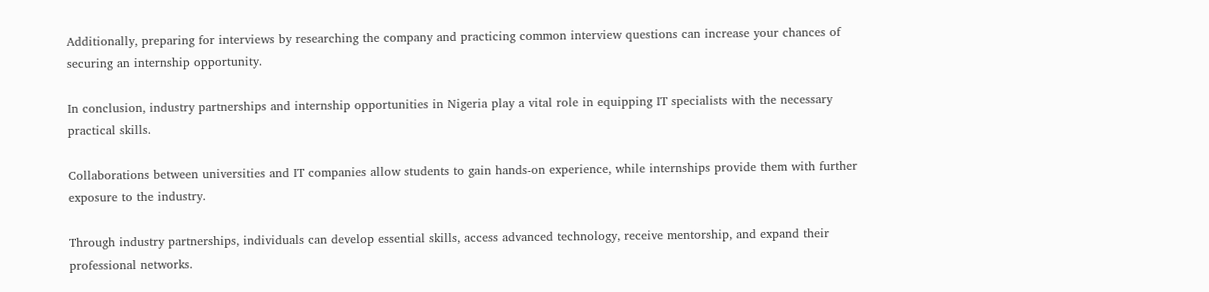Additionally, preparing for interviews by researching the company and practicing common interview questions can increase your chances of securing an internship opportunity.

In conclusion, industry partnerships and internship opportunities in Nigeria play a vital role in equipping IT specialists with the necessary practical skills.

Collaborations between universities and IT companies allow students to gain hands-on experience, while internships provide them with further exposure to the industry.

Through industry partnerships, individuals can develop essential skills, access advanced technology, receive mentorship, and expand their professional networks.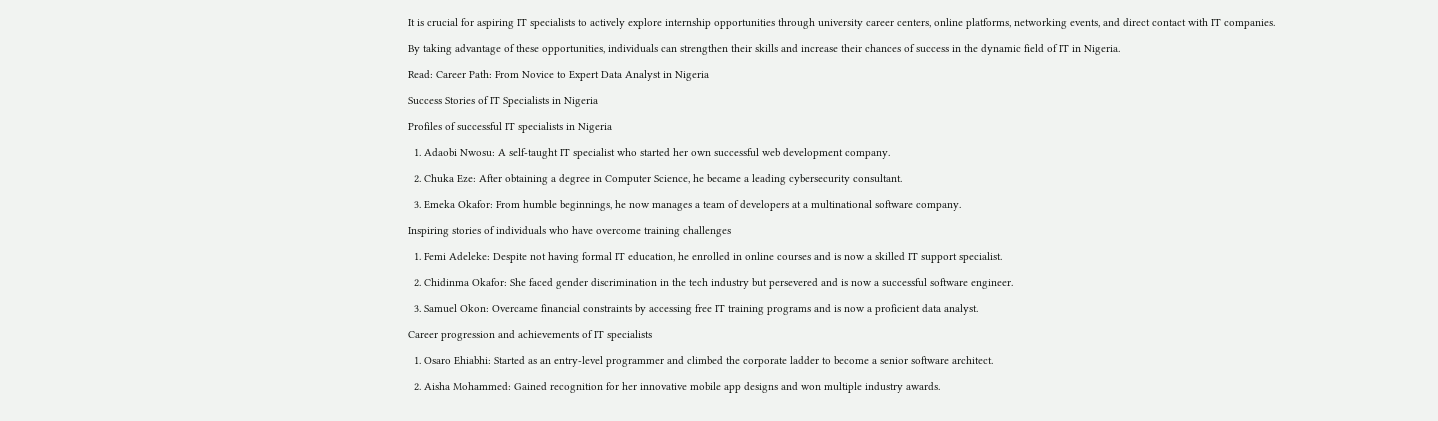It is crucial for aspiring IT specialists to actively explore internship opportunities through university career centers, online platforms, networking events, and direct contact with IT companies.

By taking advantage of these opportunities, individuals can strengthen their skills and increase their chances of success in the dynamic field of IT in Nigeria.

Read: Career Path: From Novice to Expert Data Analyst in Nigeria

Success Stories of IT Specialists in Nigeria

Profiles of successful IT specialists in Nigeria

  1. Adaobi Nwosu: A self-taught IT specialist who started her own successful web development company.

  2. Chuka Eze: After obtaining a degree in Computer Science, he became a leading cybersecurity consultant.

  3. Emeka Okafor: From humble beginnings, he now manages a team of developers at a multinational software company.

Inspiring stories of individuals who have overcome training challenges

  1. Femi Adeleke: Despite not having formal IT education, he enrolled in online courses and is now a skilled IT support specialist.

  2. Chidinma Okafor: She faced gender discrimination in the tech industry but persevered and is now a successful software engineer.

  3. Samuel Okon: Overcame financial constraints by accessing free IT training programs and is now a proficient data analyst.

Career progression and achievements of IT specialists

  1. Osaro Ehiabhi: Started as an entry-level programmer and climbed the corporate ladder to become a senior software architect.

  2. Aisha Mohammed: Gained recognition for her innovative mobile app designs and won multiple industry awards.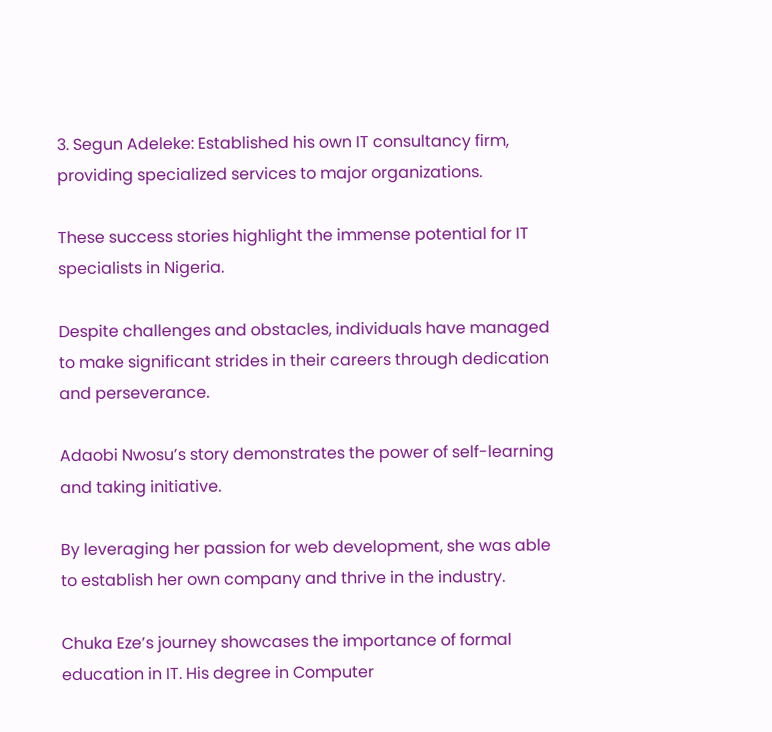3. Segun Adeleke: Established his own IT consultancy firm, providing specialized services to major organizations.

These success stories highlight the immense potential for IT specialists in Nigeria.

Despite challenges and obstacles, individuals have managed to make significant strides in their careers through dedication and perseverance.

Adaobi Nwosu’s story demonstrates the power of self-learning and taking initiative.

By leveraging her passion for web development, she was able to establish her own company and thrive in the industry.

Chuka Eze’s journey showcases the importance of formal education in IT. His degree in Computer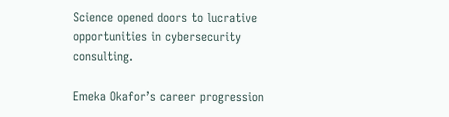Science opened doors to lucrative opportunities in cybersecurity consulting.

Emeka Okafor’s career progression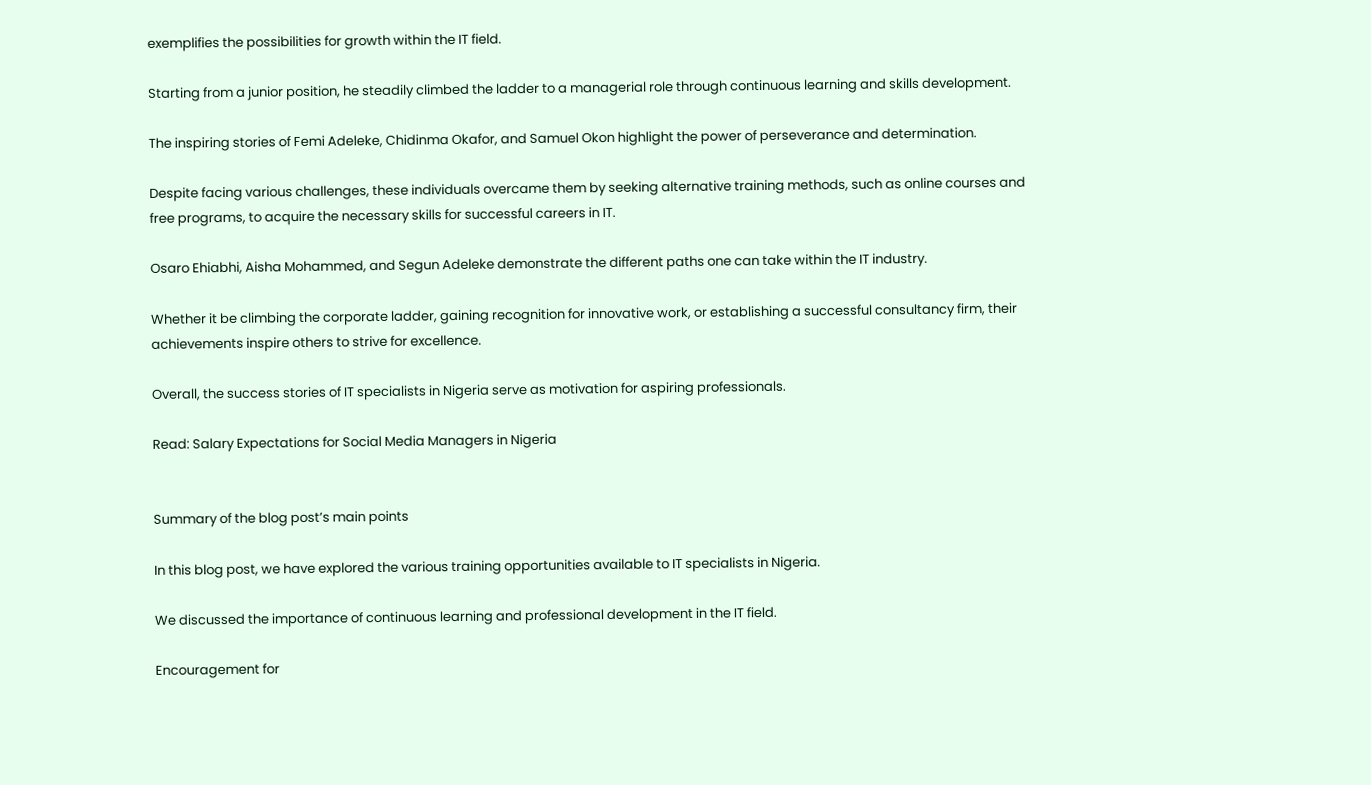exemplifies the possibilities for growth within the IT field.

Starting from a junior position, he steadily climbed the ladder to a managerial role through continuous learning and skills development.

The inspiring stories of Femi Adeleke, Chidinma Okafor, and Samuel Okon highlight the power of perseverance and determination.

Despite facing various challenges, these individuals overcame them by seeking alternative training methods, such as online courses and free programs, to acquire the necessary skills for successful careers in IT.

Osaro Ehiabhi, Aisha Mohammed, and Segun Adeleke demonstrate the different paths one can take within the IT industry.

Whether it be climbing the corporate ladder, gaining recognition for innovative work, or establishing a successful consultancy firm, their achievements inspire others to strive for excellence.

Overall, the success stories of IT specialists in Nigeria serve as motivation for aspiring professionals.

Read: Salary Expectations for Social Media Managers in Nigeria


Summary of the blog post’s main points

In this blog post, we have explored the various training opportunities available to IT specialists in Nigeria.

We discussed the importance of continuous learning and professional development in the IT field.

Encouragement for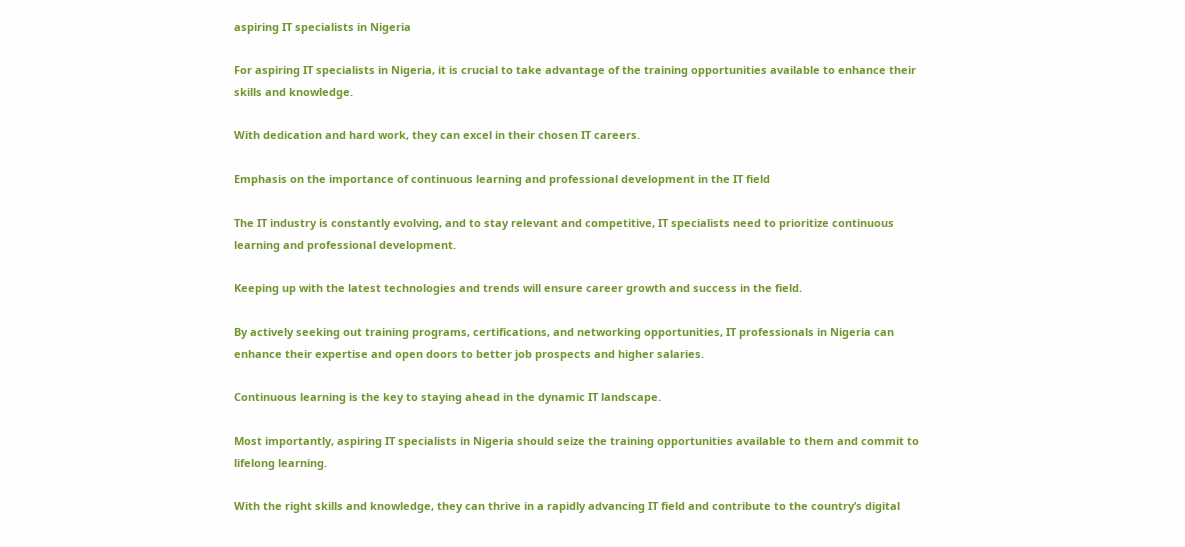aspiring IT specialists in Nigeria

For aspiring IT specialists in Nigeria, it is crucial to take advantage of the training opportunities available to enhance their skills and knowledge.

With dedication and hard work, they can excel in their chosen IT careers.

Emphasis on the importance of continuous learning and professional development in the IT field

The IT industry is constantly evolving, and to stay relevant and competitive, IT specialists need to prioritize continuous learning and professional development.

Keeping up with the latest technologies and trends will ensure career growth and success in the field.

By actively seeking out training programs, certifications, and networking opportunities, IT professionals in Nigeria can enhance their expertise and open doors to better job prospects and higher salaries.

Continuous learning is the key to staying ahead in the dynamic IT landscape.

Most importantly, aspiring IT specialists in Nigeria should seize the training opportunities available to them and commit to lifelong learning.

With the right skills and knowledge, they can thrive in a rapidly advancing IT field and contribute to the country’s digital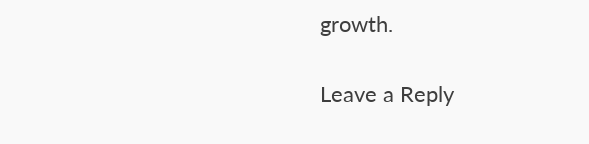growth.

Leave a Reply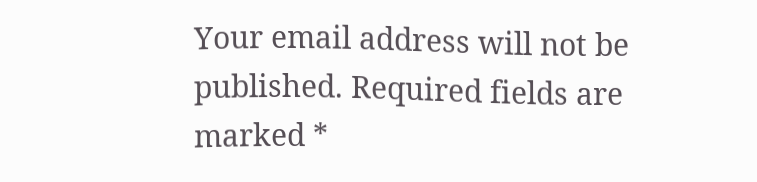Your email address will not be published. Required fields are marked *